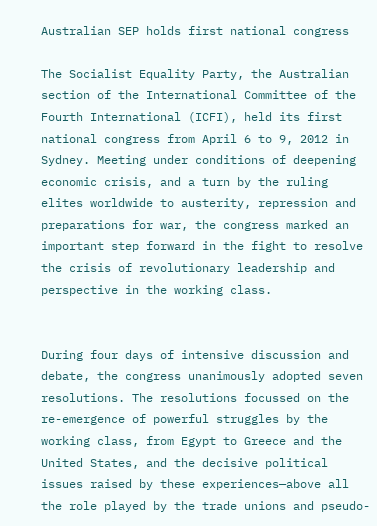Australian SEP holds first national congress

The Socialist Equality Party, the Australian section of the International Committee of the Fourth International (ICFI), held its first national congress from April 6 to 9, 2012 in Sydney. Meeting under conditions of deepening economic crisis, and a turn by the ruling elites worldwide to austerity, repression and preparations for war, the congress marked an important step forward in the fight to resolve the crisis of revolutionary leadership and perspective in the working class.


During four days of intensive discussion and debate, the congress unanimously adopted seven resolutions. The resolutions focussed on the re-emergence of powerful struggles by the working class, from Egypt to Greece and the United States, and the decisive political issues raised by these experiences—above all the role played by the trade unions and pseudo-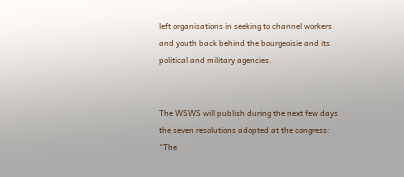left organisations in seeking to channel workers and youth back behind the bourgeoisie and its political and military agencies.


The WSWS will publish during the next few days the seven resolutions adopted at the congress: “The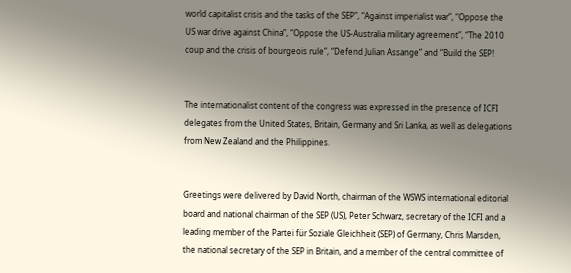world capitalist crisis and the tasks of the SEP”, “Against imperialist war”, “Oppose the US war drive against China”, “Oppose the US-Australia military agreement”, “The 2010 coup and the crisis of bourgeois rule”, “Defend Julian Assange” and “Build the SEP!


The internationalist content of the congress was expressed in the presence of ICFI delegates from the United States, Britain, Germany and Sri Lanka, as well as delegations from New Zealand and the Philippines.


Greetings were delivered by David North, chairman of the WSWS international editorial board and national chairman of the SEP (US), Peter Schwarz, secretary of the ICFI and a leading member of the Partei für Soziale Gleichheit (SEP) of Germany, Chris Marsden, the national secretary of the SEP in Britain, and a member of the central committee of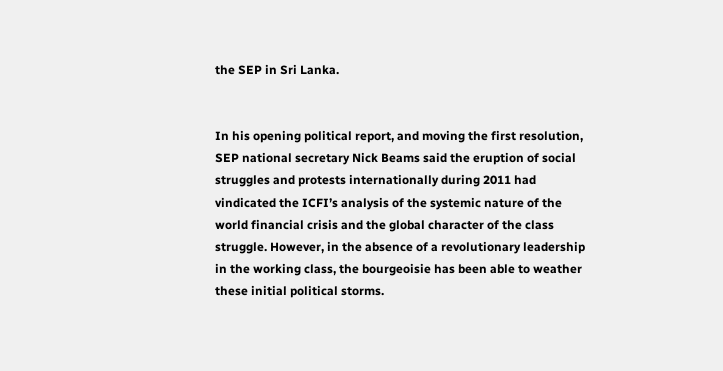the SEP in Sri Lanka.


In his opening political report, and moving the first resolution, SEP national secretary Nick Beams said the eruption of social struggles and protests internationally during 2011 had vindicated the ICFI’s analysis of the systemic nature of the world financial crisis and the global character of the class struggle. However, in the absence of a revolutionary leadership in the working class, the bourgeoisie has been able to weather these initial political storms.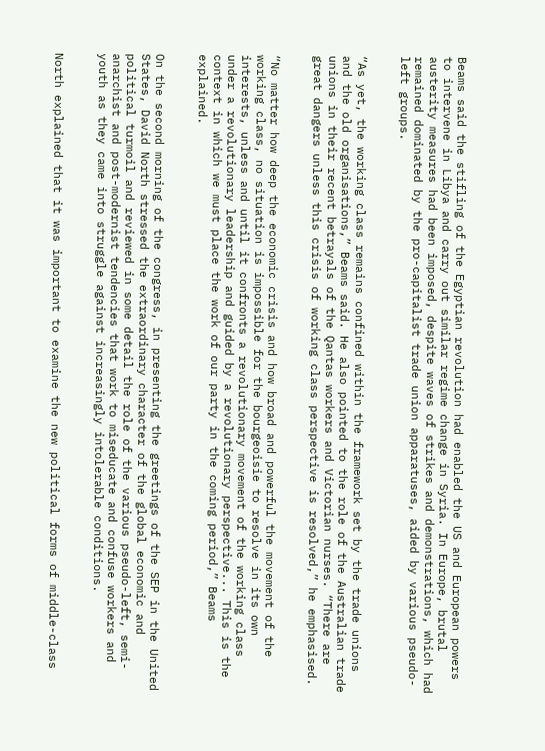Beams said the stifling of the Egyptian revolution had enabled the US and European powers to intervene in Libya and carry out similar regime change in Syria. In Europe, brutal austerity measures had been imposed, despite waves of strikes and demonstrations, which had remained dominated by the pro-capitalist trade union apparatuses, aided by various pseudo-left groups.


“As yet, the working class remains confined within the framework set by the trade unions and the old organisations,” Beams said. He also pointed to the role of the Australian trade unions in their recent betrayals of the Qantas workers and Victorian nurses. “There are great dangers unless this crisis of working class perspective is resolved,” he emphasised.


“No matter how deep the economic crisis and how broad and powerful the movement of the working class, no situation is impossible for the bourgeoisie to resolve in its own interests, unless and until it confronts a revolutionary movement of the working class under a revolutionary leadership and guided by a revolutionary perspective... This is the context in which we must place the work of our party in the coming period,” Beams explained.


On the second morning of the congress, in presenting the greetings of the SEP in the United States, David North stressed the extraordinary character of the global economic and political turmoil and reviewed in some detail the role of the various pseudo-left, semi-anarchist and post-modernist tendencies that work to miseducate and confuse workers and youth as they came into struggle against increasingly intolerable conditions.


North explained that it was important to examine the new political forms of middle-class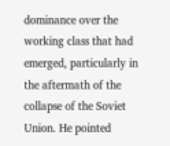dominance over the working class that had emerged, particularly in the aftermath of the collapse of the Soviet Union. He pointed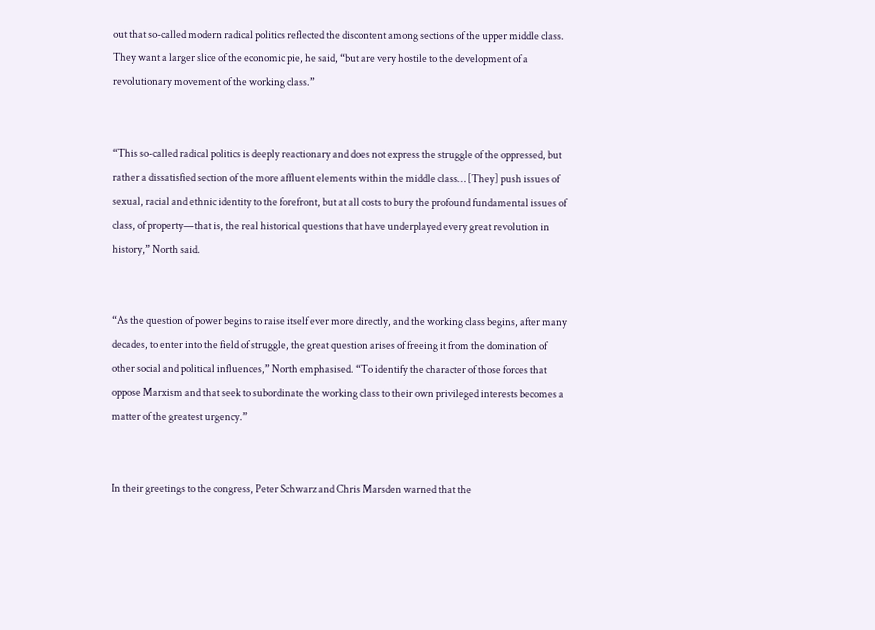out that so-called modern radical politics reflected the discontent among sections of the upper middle class. They want a larger slice of the economic pie, he said, “but are very hostile to the development of a revolutionary movement of the working class.”


“This so-called radical politics is deeply reactionary and does not express the struggle of the oppressed, but rather a dissatisfied section of the more affluent elements within the middle class… [They] push issues of sexual, racial and ethnic identity to the forefront, but at all costs to bury the profound fundamental issues of class, of property—that is, the real historical questions that have underplayed every great revolution in history,” North said.


“As the question of power begins to raise itself ever more directly, and the working class begins, after many decades, to enter into the field of struggle, the great question arises of freeing it from the domination of other social and political influences,” North emphasised. “To identify the character of those forces that oppose Marxism and that seek to subordinate the working class to their own privileged interests becomes a matter of the greatest urgency.”


In their greetings to the congress, Peter Schwarz and Chris Marsden warned that the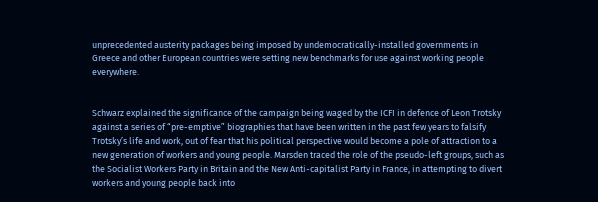unprecedented austerity packages being imposed by undemocratically-installed governments in Greece and other European countries were setting new benchmarks for use against working people everywhere.


Schwarz explained the significance of the campaign being waged by the ICFI in defence of Leon Trotsky against a series of “pre-emptive” biographies that have been written in the past few years to falsify Trotsky’s life and work, out of fear that his political perspective would become a pole of attraction to a new generation of workers and young people. Marsden traced the role of the pseudo-left groups, such as the Socialist Workers Party in Britain and the New Anti-capitalist Party in France, in attempting to divert workers and young people back into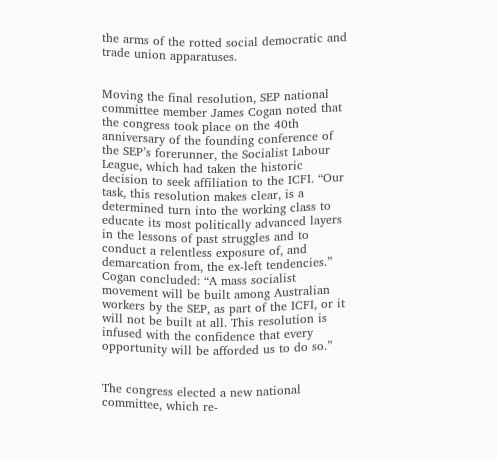the arms of the rotted social democratic and trade union apparatuses.


Moving the final resolution, SEP national committee member James Cogan noted that the congress took place on the 40th anniversary of the founding conference of the SEP’s forerunner, the Socialist Labour League, which had taken the historic decision to seek affiliation to the ICFI. “Our task, this resolution makes clear, is a determined turn into the working class to educate its most politically advanced layers in the lessons of past struggles and to conduct a relentless exposure of, and demarcation from, the ex-left tendencies.” Cogan concluded: “A mass socialist movement will be built among Australian workers by the SEP, as part of the ICFI, or it will not be built at all. This resolution is infused with the confidence that every opportunity will be afforded us to do so.”


The congress elected a new national committee, which re-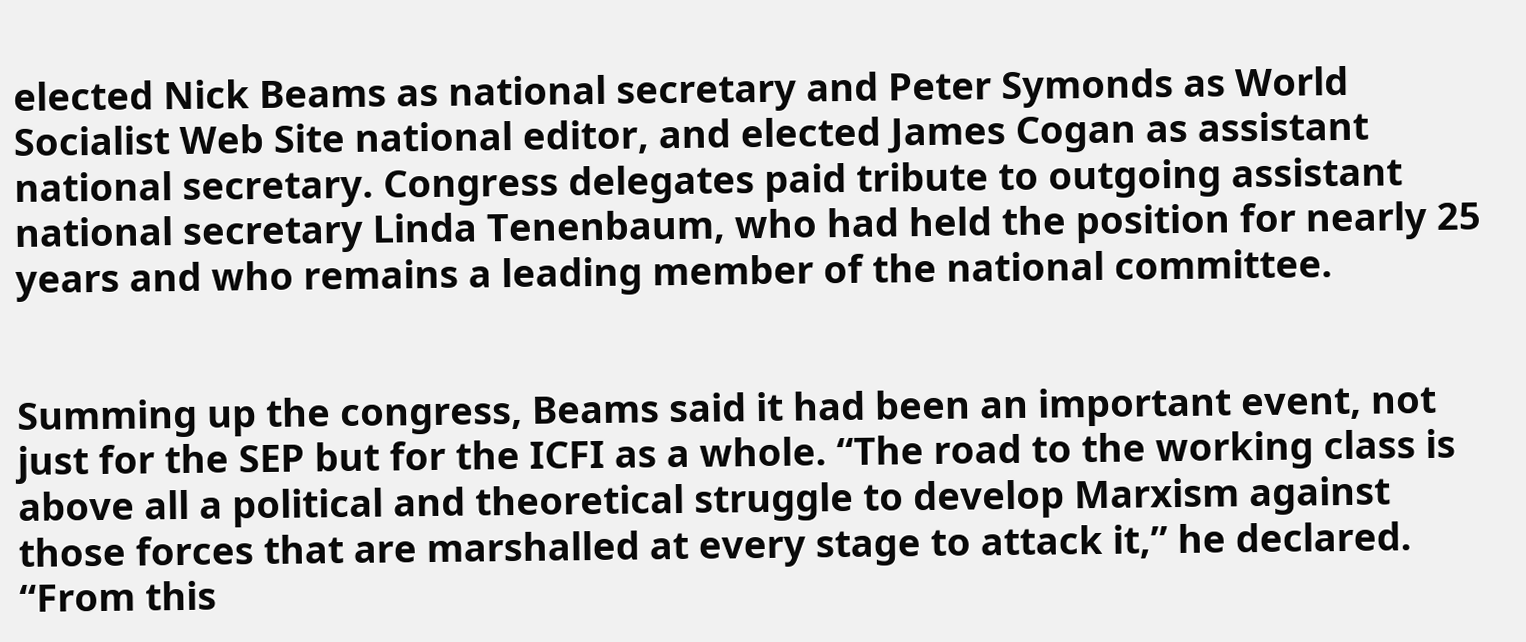elected Nick Beams as national secretary and Peter Symonds as World Socialist Web Site national editor, and elected James Cogan as assistant national secretary. Congress delegates paid tribute to outgoing assistant national secretary Linda Tenenbaum, who had held the position for nearly 25 years and who remains a leading member of the national committee.


Summing up the congress, Beams said it had been an important event, not just for the SEP but for the ICFI as a whole. “The road to the working class is above all a political and theoretical struggle to develop Marxism against those forces that are marshalled at every stage to attack it,” he declared. “From this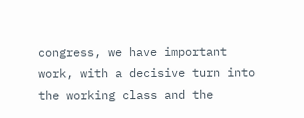congress, we have important work, with a decisive turn into the working class and the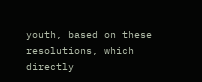youth, based on these resolutions, which directly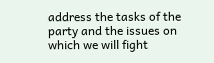address the tasks of the party and the issues on which we will fight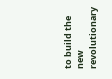to build the new revolutionary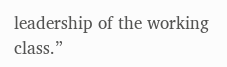leadership of the working class.”